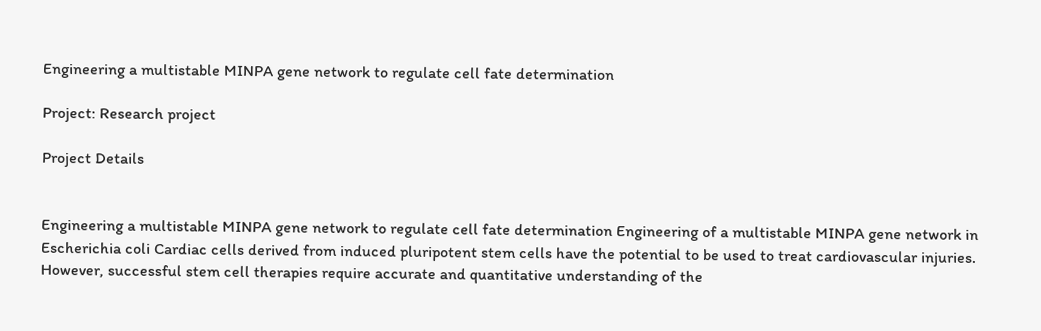Engineering a multistable MINPA gene network to regulate cell fate determination

Project: Research project

Project Details


Engineering a multistable MINPA gene network to regulate cell fate determination Engineering of a multistable MINPA gene network in Escherichia coli Cardiac cells derived from induced pluripotent stem cells have the potential to be used to treat cardiovascular injuries. However, successful stem cell therapies require accurate and quantitative understanding of the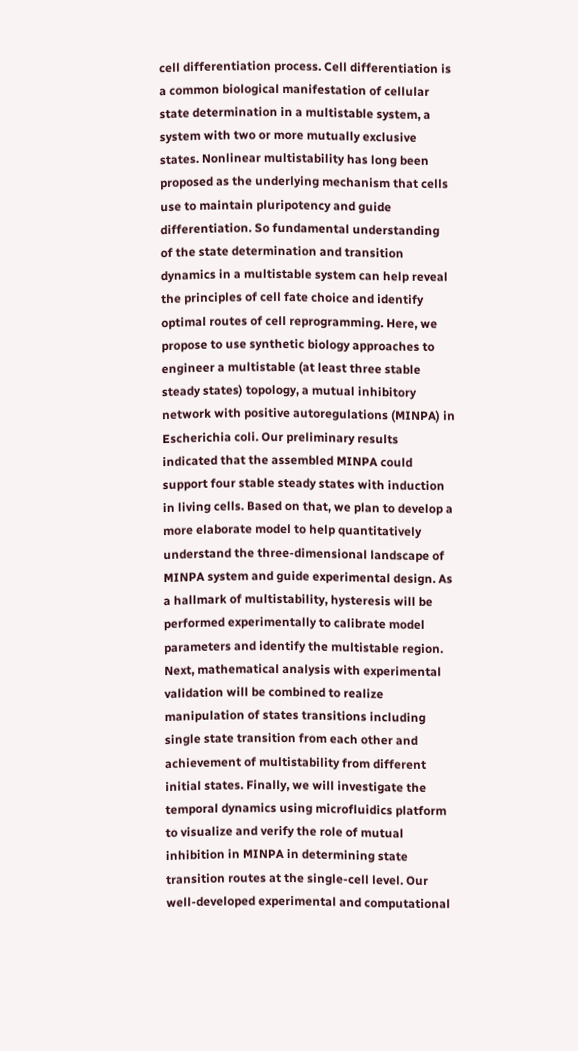cell differentiation process. Cell differentiation is a common biological manifestation of cellular state determination in a multistable system, a system with two or more mutually exclusive states. Nonlinear multistability has long been proposed as the underlying mechanism that cells use to maintain pluripotency and guide differentiation. So fundamental understanding of the state determination and transition dynamics in a multistable system can help reveal the principles of cell fate choice and identify optimal routes of cell reprogramming. Here, we propose to use synthetic biology approaches to engineer a multistable (at least three stable steady states) topology, a mutual inhibitory network with positive autoregulations (MINPA) in Escherichia coli. Our preliminary results indicated that the assembled MINPA could support four stable steady states with induction in living cells. Based on that, we plan to develop a more elaborate model to help quantitatively understand the three-dimensional landscape of MINPA system and guide experimental design. As a hallmark of multistability, hysteresis will be performed experimentally to calibrate model parameters and identify the multistable region. Next, mathematical analysis with experimental validation will be combined to realize manipulation of states transitions including single state transition from each other and achievement of multistability from different initial states. Finally, we will investigate the temporal dynamics using microfluidics platform to visualize and verify the role of mutual inhibition in MINPA in determining state transition routes at the single-cell level. Our well-developed experimental and computational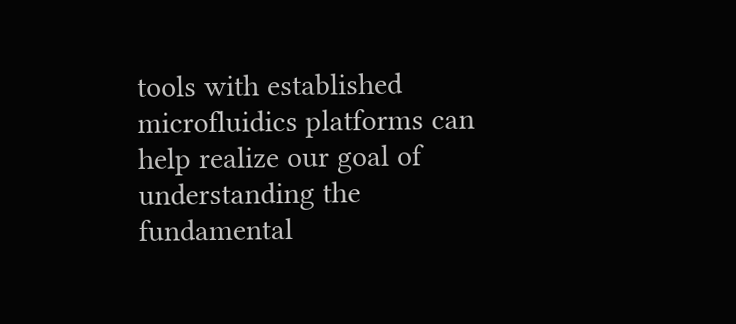tools with established microfluidics platforms can help realize our goal of understanding the fundamental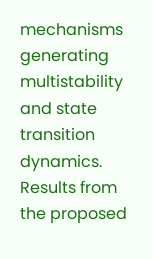mechanisms generating multistability and state transition dynamics. Results from the proposed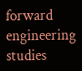forward engineering studies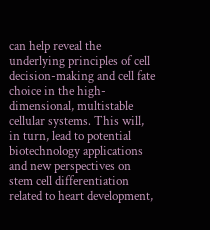can help reveal the underlying principles of cell decision-making and cell fate choice in the high-dimensional, multistable cellular systems. This will, in turn, lead to potential biotechnology applications and new perspectives on stem cell differentiation related to heart development,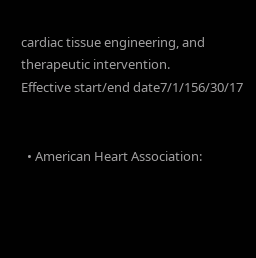cardiac tissue engineering, and therapeutic intervention.
Effective start/end date7/1/156/30/17


  • American Heart Association: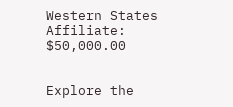Western States Affiliate: $50,000.00


Explore the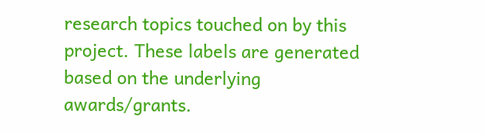research topics touched on by this project. These labels are generated based on the underlying awards/grants.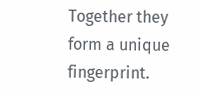Together they form a unique fingerprint.